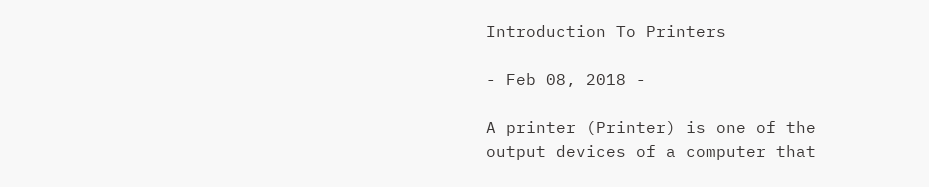Introduction To Printers

- Feb 08, 2018 -

A printer (Printer) is one of the output devices of a computer that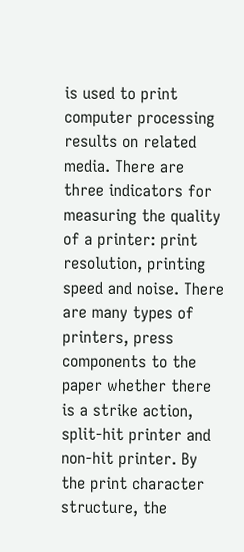is used to print computer processing results on related media. There are three indicators for measuring the quality of a printer: print resolution, printing speed and noise. There are many types of printers, press components to the paper whether there is a strike action, split-hit printer and non-hit printer. By the print character structure, the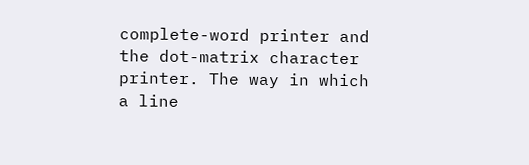complete-word printer and the dot-matrix character printer. The way in which a line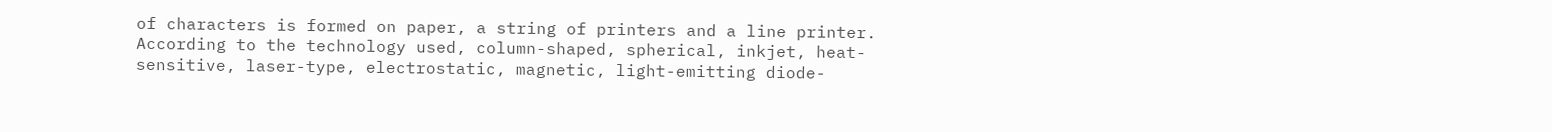of characters is formed on paper, a string of printers and a line printer. According to the technology used, column-shaped, spherical, inkjet, heat-sensitive, laser-type, electrostatic, magnetic, light-emitting diode-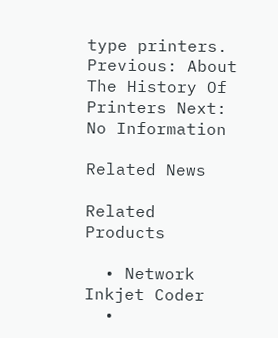type printers.
Previous: About The History Of Printers Next: No Information

Related News

Related Products

  • Network Inkjet Coder
  •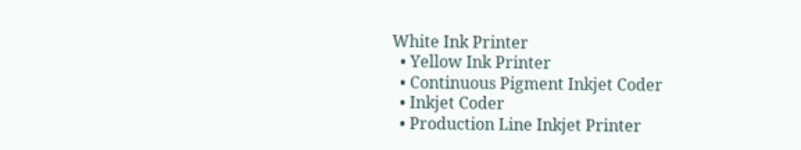White Ink Printer
  • Yellow Ink Printer
  • Continuous Pigment Inkjet Coder
  • Inkjet Coder
  • Production Line Inkjet Printer